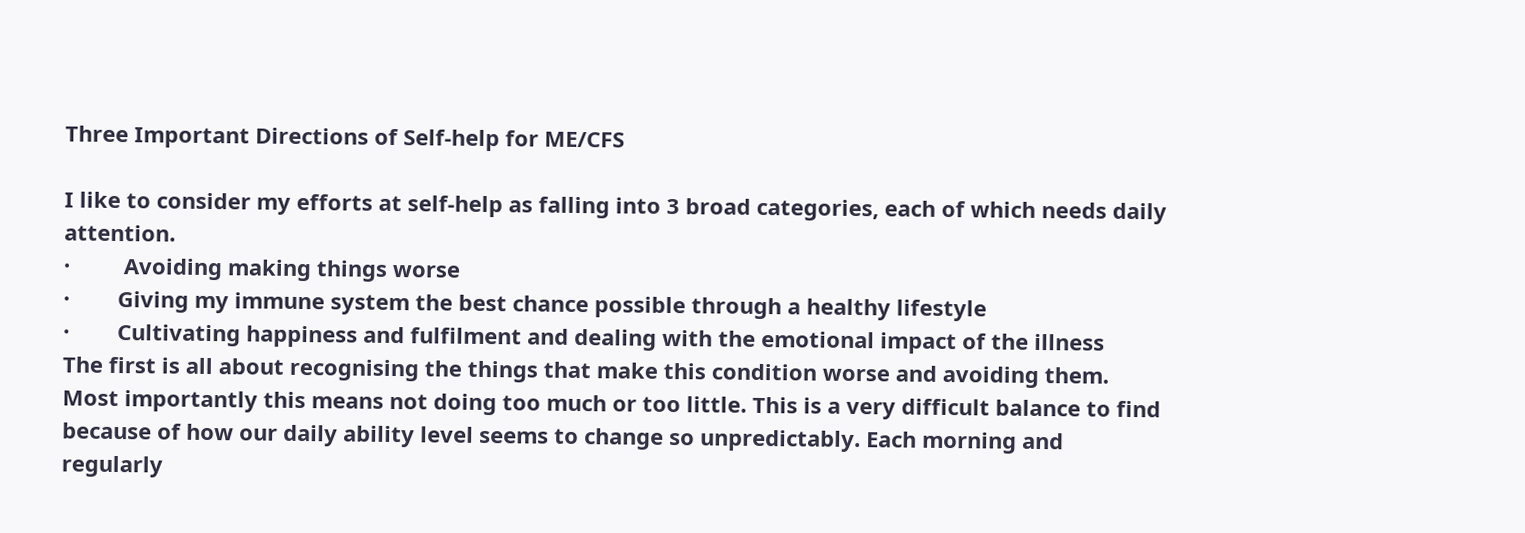Three Important Directions of Self-help for ME/CFS

I like to consider my efforts at self-help as falling into 3 broad categories, each of which needs daily attention.
·         Avoiding making things worse
·        Giving my immune system the best chance possible through a healthy lifestyle
·        Cultivating happiness and fulfilment and dealing with the emotional impact of the illness
The first is all about recognising the things that make this condition worse and avoiding them. Most importantly this means not doing too much or too little. This is a very difficult balance to find because of how our daily ability level seems to change so unpredictably. Each morning and regularly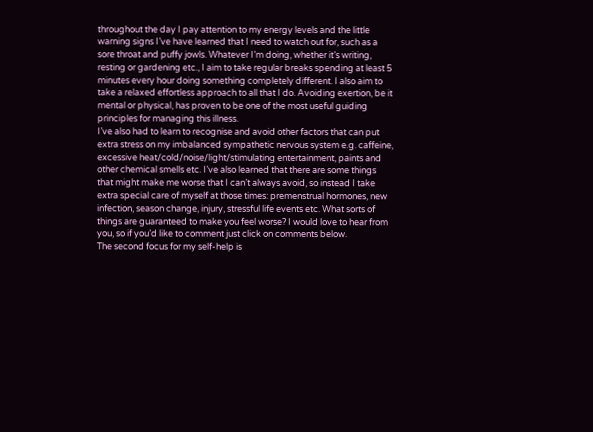throughout the day I pay attention to my energy levels and the little warning signs I’ve have learned that I need to watch out for, such as a sore throat and puffy jowls. Whatever I’m doing, whether it’s writing, resting or gardening etc., I aim to take regular breaks spending at least 5 minutes every hour doing something completely different. I also aim to take a relaxed effortless approach to all that I do. Avoiding exertion, be it mental or physical, has proven to be one of the most useful guiding principles for managing this illness.
I’ve also had to learn to recognise and avoid other factors that can put extra stress on my imbalanced sympathetic nervous system e.g. caffeine, excessive heat/cold/noise/light/stimulating entertainment, paints and other chemical smells etc. I’ve also learned that there are some things that might make me worse that I can’t always avoid, so instead I take extra special care of myself at those times: premenstrual hormones, new infection, season change, injury, stressful life events etc. What sorts of things are guaranteed to make you feel worse? I would love to hear from you, so if you’d like to comment just click on comments below.
The second focus for my self-help is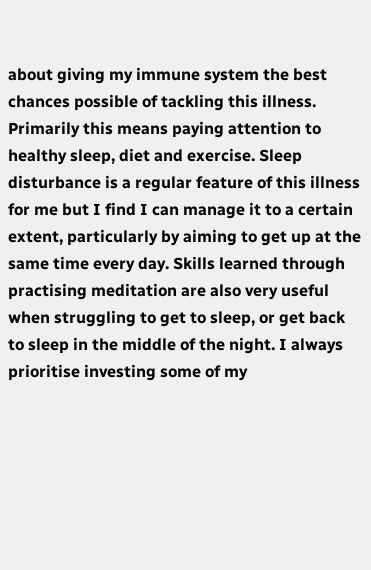about giving my immune system the best chances possible of tackling this illness. Primarily this means paying attention to healthy sleep, diet and exercise. Sleep disturbance is a regular feature of this illness for me but I find I can manage it to a certain extent, particularly by aiming to get up at the same time every day. Skills learned through practising meditation are also very useful when struggling to get to sleep, or get back to sleep in the middle of the night. I always prioritise investing some of my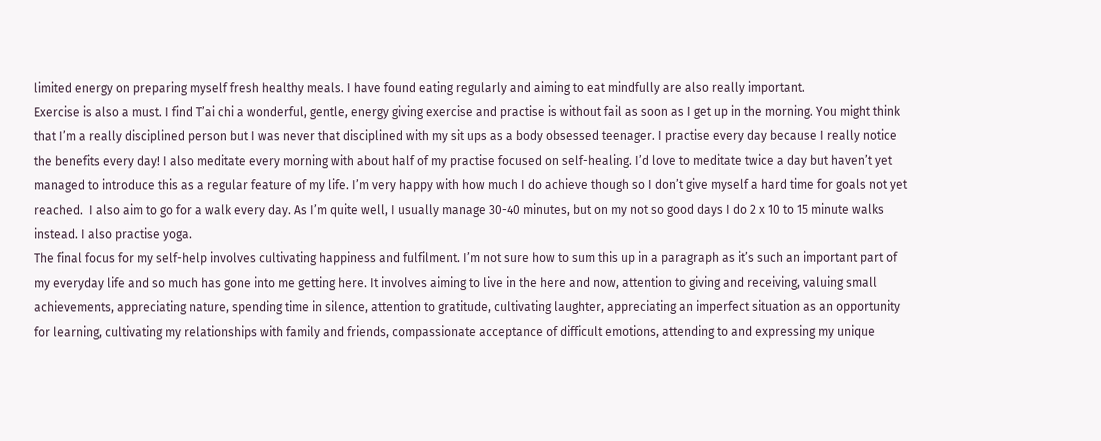limited energy on preparing myself fresh healthy meals. I have found eating regularly and aiming to eat mindfully are also really important.
Exercise is also a must. I find T’ai chi a wonderful, gentle, energy giving exercise and practise is without fail as soon as I get up in the morning. You might think that I’m a really disciplined person but I was never that disciplined with my sit ups as a body obsessed teenager. I practise every day because I really notice the benefits every day! I also meditate every morning with about half of my practise focused on self-healing. I’d love to meditate twice a day but haven’t yet managed to introduce this as a regular feature of my life. I’m very happy with how much I do achieve though so I don’t give myself a hard time for goals not yet reached.  I also aim to go for a walk every day. As I’m quite well, I usually manage 30-40 minutes, but on my not so good days I do 2 x 10 to 15 minute walks instead. I also practise yoga.
The final focus for my self-help involves cultivating happiness and fulfilment. I’m not sure how to sum this up in a paragraph as it’s such an important part of my everyday life and so much has gone into me getting here. It involves aiming to live in the here and now, attention to giving and receiving, valuing small achievements, appreciating nature, spending time in silence, attention to gratitude, cultivating laughter, appreciating an imperfect situation as an opportunity for learning, cultivating my relationships with family and friends, compassionate acceptance of difficult emotions, attending to and expressing my unique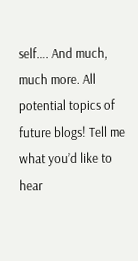self…. And much, much more. All potential topics of future blogs! Tell me what you’d like to hear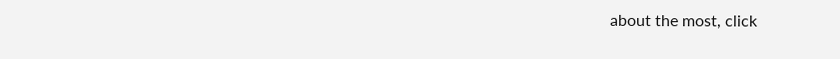about the most, click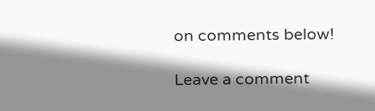on comments below!

Leave a comment